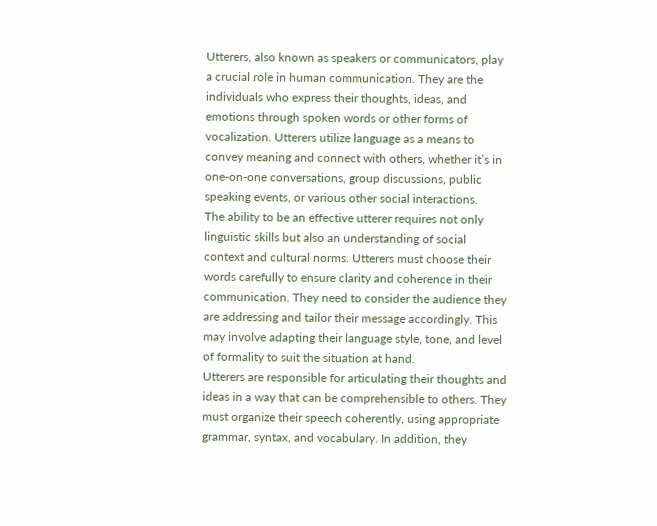Utterers, also known as speakers or communicators, play a crucial role in human communication. They are the individuals who express their thoughts, ideas, and emotions through spoken words or other forms of vocalization. Utterers utilize language as a means to convey meaning and connect with others, whether it’s in one-on-one conversations, group discussions, public speaking events, or various other social interactions.
The ability to be an effective utterer requires not only linguistic skills but also an understanding of social context and cultural norms. Utterers must choose their words carefully to ensure clarity and coherence in their communication. They need to consider the audience they are addressing and tailor their message accordingly. This may involve adapting their language style, tone, and level of formality to suit the situation at hand.
Utterers are responsible for articulating their thoughts and ideas in a way that can be comprehensible to others. They must organize their speech coherently, using appropriate grammar, syntax, and vocabulary. In addition, they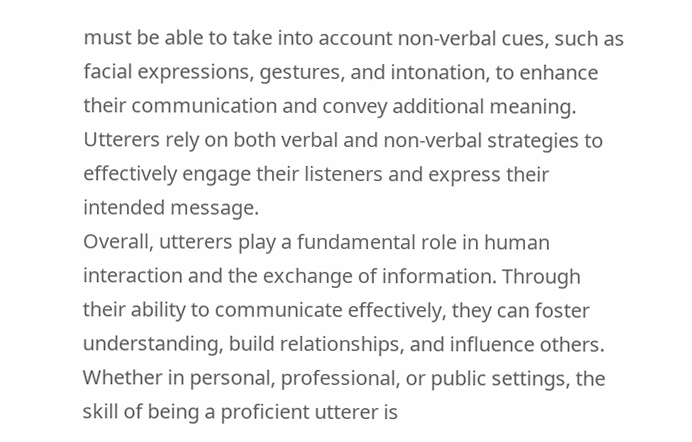must be able to take into account non-verbal cues, such as facial expressions, gestures, and intonation, to enhance their communication and convey additional meaning. Utterers rely on both verbal and non-verbal strategies to effectively engage their listeners and express their intended message.
Overall, utterers play a fundamental role in human interaction and the exchange of information. Through their ability to communicate effectively, they can foster understanding, build relationships, and influence others. Whether in personal, professional, or public settings, the skill of being a proficient utterer is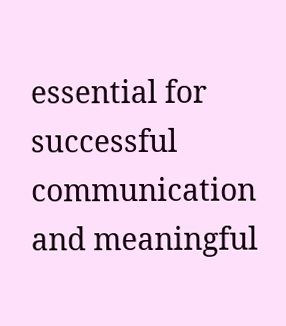essential for successful communication and meaningful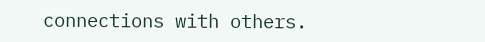connections with others.